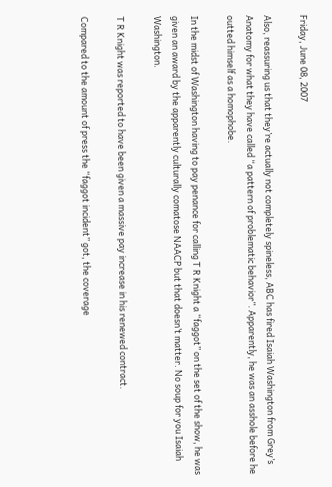Friday, June 08, 2007

Also, reassuring us that they’re actually not completely spineless, ABC has fired Isaiah Washington from Grey’s Anatomy for what they have called “a pattern of problematic behavior”. Apparently, he was an asshole before he outted himself as a homophobe.

In the midst of Washington having to pay penance for calling T R Knight a “faggot” on the set of the show, he was given an award by the apparently culturally comatose NAACP but that doesn’t matter. No soup for you Isaiah Washington.

T R Knight was reported to have been given a massive pay increase in his renewed contract.

Compared to the amount of press the “faggot incident” got, the coverage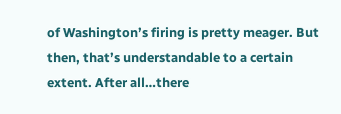of Washington’s firing is pretty meager. But then, that’s understandable to a certain extent. After all…there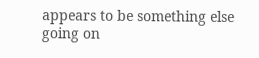appears to be something else going on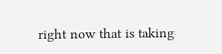right now that is taking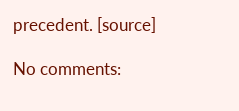precedent. [source]

No comments: